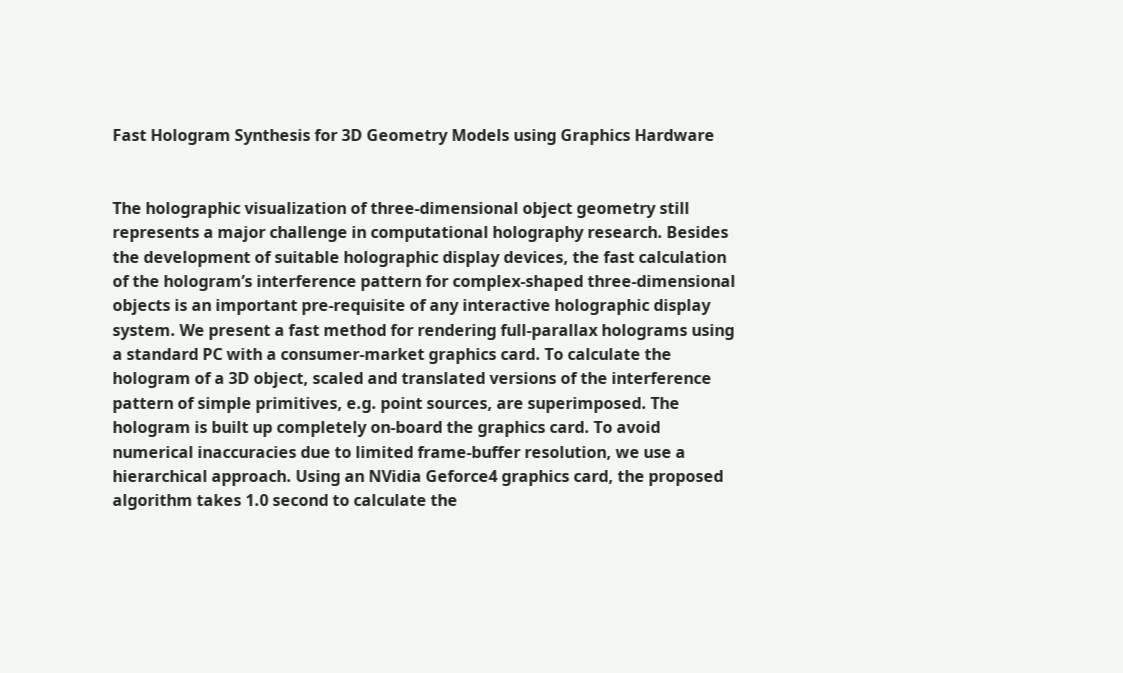Fast Hologram Synthesis for 3D Geometry Models using Graphics Hardware


The holographic visualization of three-dimensional object geometry still represents a major challenge in computational holography research. Besides the development of suitable holographic display devices, the fast calculation of the hologram’s interference pattern for complex-shaped three-dimensional objects is an important pre-requisite of any interactive holographic display system. We present a fast method for rendering full-parallax holograms using a standard PC with a consumer-market graphics card. To calculate the hologram of a 3D object, scaled and translated versions of the interference pattern of simple primitives, e.g. point sources, are superimposed. The hologram is built up completely on-board the graphics card. To avoid numerical inaccuracies due to limited frame-buffer resolution, we use a hierarchical approach. Using an NVidia Geforce4 graphics card, the proposed algorithm takes 1.0 second to calculate the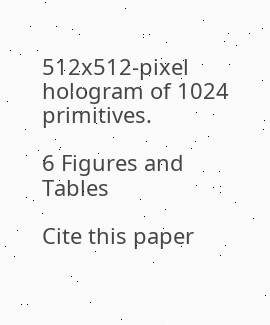512x512-pixel hologram of 1024 primitives.

6 Figures and Tables

Cite this paper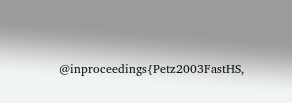@inproceedings{Petz2003FastHS,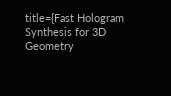title={Fast Hologram Synthesis for 3D Geometry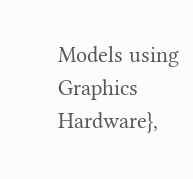Models using Graphics Hardware},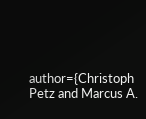author={Christoph Petz and Marcus A.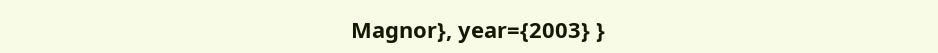Magnor}, year={2003} }